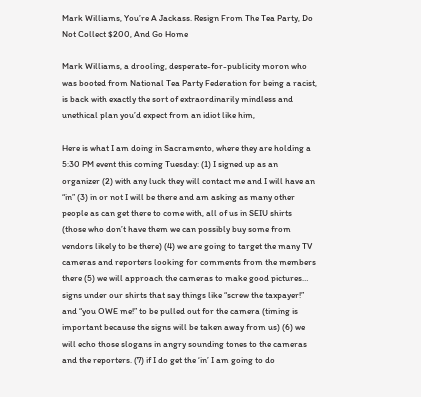Mark Williams, You’re A Jackass. Resign From The Tea Party, Do Not Collect $200, And Go Home

Mark Williams, a drooling, desperate-for-publicity moron who was booted from National Tea Party Federation for being a racist, is back with exactly the sort of extraordinarily mindless and unethical plan you’d expect from an idiot like him,

Here is what I am doing in Sacramento, where they are holding a 5:30 PM event this coming Tuesday: (1) I signed up as an organizer (2) with any luck they will contact me and I will have an “in” (3) in or not I will be there and am asking as many other people as can get there to come with, all of us in SEIU shirts (those who don’t have them we can possibly buy some from vendors likely to be there) (4) we are going to target the many TV cameras and reporters looking for comments from the members there (5) we will approach the cameras to make good pictures… signs under our shirts that say things like “screw the taxpayer!” and “you OWE me!” to be pulled out for the camera (timing is important because the signs will be taken away from us) (6) we will echo those slogans in angry sounding tones to the cameras and the reporters. (7) if I do get the ‘in’ I am going to do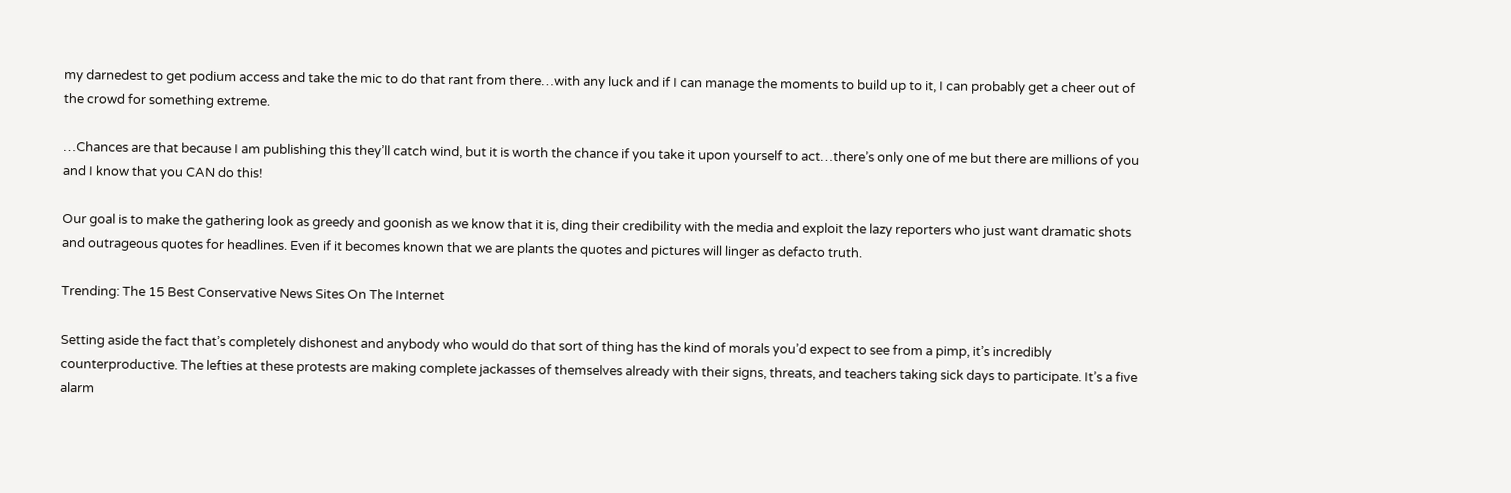my darnedest to get podium access and take the mic to do that rant from there…with any luck and if I can manage the moments to build up to it, I can probably get a cheer out of the crowd for something extreme.

…Chances are that because I am publishing this they’ll catch wind, but it is worth the chance if you take it upon yourself to act…there’s only one of me but there are millions of you and I know that you CAN do this!

Our goal is to make the gathering look as greedy and goonish as we know that it is, ding their credibility with the media and exploit the lazy reporters who just want dramatic shots and outrageous quotes for headlines. Even if it becomes known that we are plants the quotes and pictures will linger as defacto truth.

Trending: The 15 Best Conservative News Sites On The Internet

Setting aside the fact that’s completely dishonest and anybody who would do that sort of thing has the kind of morals you’d expect to see from a pimp, it’s incredibly counterproductive. The lefties at these protests are making complete jackasses of themselves already with their signs, threats, and teachers taking sick days to participate. It’s a five alarm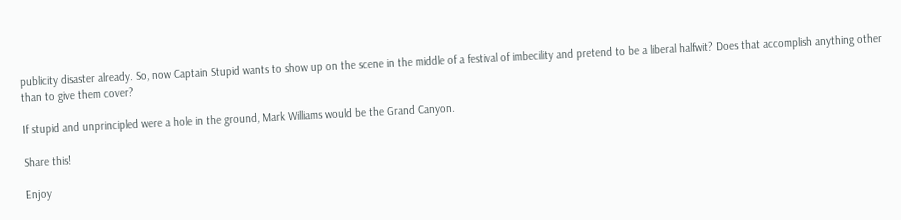publicity disaster already. So, now Captain Stupid wants to show up on the scene in the middle of a festival of imbecility and pretend to be a liberal halfwit? Does that accomplish anything other than to give them cover?

If stupid and unprincipled were a hole in the ground, Mark Williams would be the Grand Canyon.

Share this!

Enjoy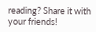reading? Share it with your friends!